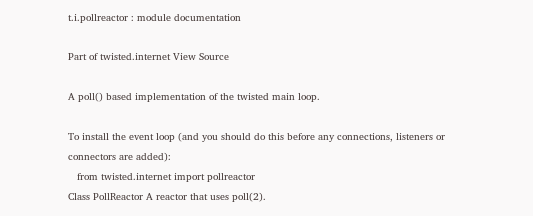t.i.pollreactor : module documentation

Part of twisted.internet View Source

A poll() based implementation of the twisted main loop.

To install the event loop (and you should do this before any connections, listeners or connectors are added):
   from twisted.internet import pollreactor
Class PollReactor A reactor that uses poll(2).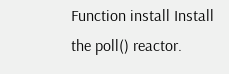Function install Install the poll() reactor.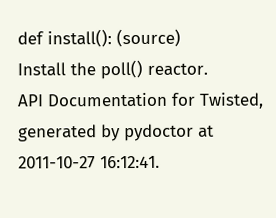def install(): (source)
Install the poll() reactor.
API Documentation for Twisted, generated by pydoctor at 2011-10-27 16:12:41.